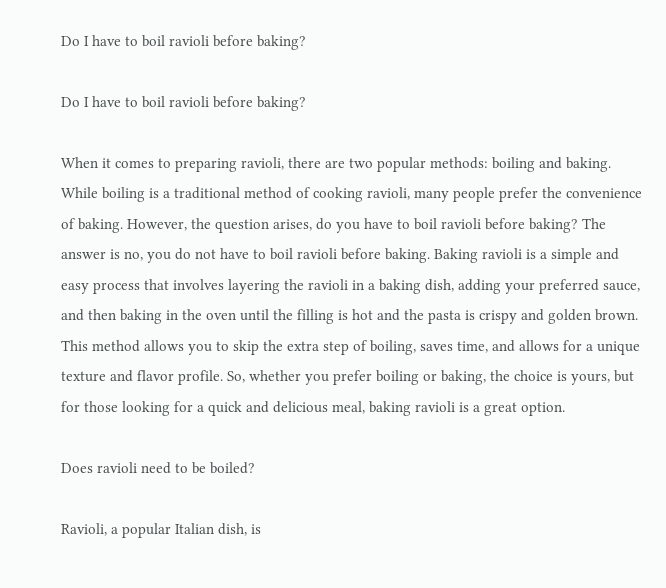Do I have to boil ravioli before baking?

Do I have to boil ravioli before baking?

When it comes to preparing ravioli, there are two popular methods: boiling and baking. While boiling is a traditional method of cooking ravioli, many people prefer the convenience of baking. However, the question arises, do you have to boil ravioli before baking? The answer is no, you do not have to boil ravioli before baking. Baking ravioli is a simple and easy process that involves layering the ravioli in a baking dish, adding your preferred sauce, and then baking in the oven until the filling is hot and the pasta is crispy and golden brown. This method allows you to skip the extra step of boiling, saves time, and allows for a unique texture and flavor profile. So, whether you prefer boiling or baking, the choice is yours, but for those looking for a quick and delicious meal, baking ravioli is a great option.

Does ravioli need to be boiled?

Ravioli, a popular Italian dish, is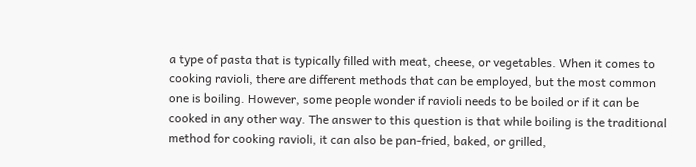a type of pasta that is typically filled with meat, cheese, or vegetables. When it comes to cooking ravioli, there are different methods that can be employed, but the most common one is boiling. However, some people wonder if ravioli needs to be boiled or if it can be cooked in any other way. The answer to this question is that while boiling is the traditional method for cooking ravioli, it can also be pan-fried, baked, or grilled,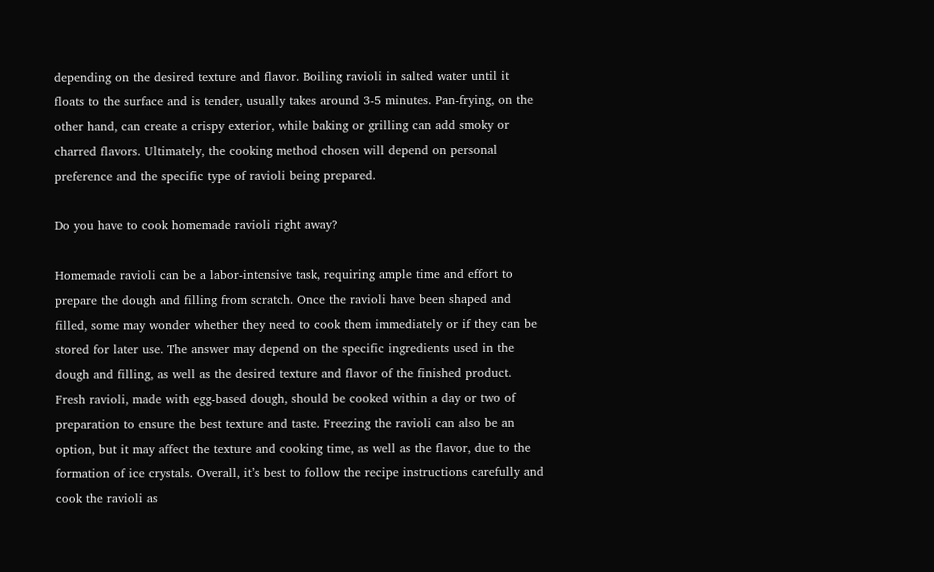depending on the desired texture and flavor. Boiling ravioli in salted water until it floats to the surface and is tender, usually takes around 3-5 minutes. Pan-frying, on the other hand, can create a crispy exterior, while baking or grilling can add smoky or charred flavors. Ultimately, the cooking method chosen will depend on personal preference and the specific type of ravioli being prepared.

Do you have to cook homemade ravioli right away?

Homemade ravioli can be a labor-intensive task, requiring ample time and effort to prepare the dough and filling from scratch. Once the ravioli have been shaped and filled, some may wonder whether they need to cook them immediately or if they can be stored for later use. The answer may depend on the specific ingredients used in the dough and filling, as well as the desired texture and flavor of the finished product. Fresh ravioli, made with egg-based dough, should be cooked within a day or two of preparation to ensure the best texture and taste. Freezing the ravioli can also be an option, but it may affect the texture and cooking time, as well as the flavor, due to the formation of ice crystals. Overall, it’s best to follow the recipe instructions carefully and cook the ravioli as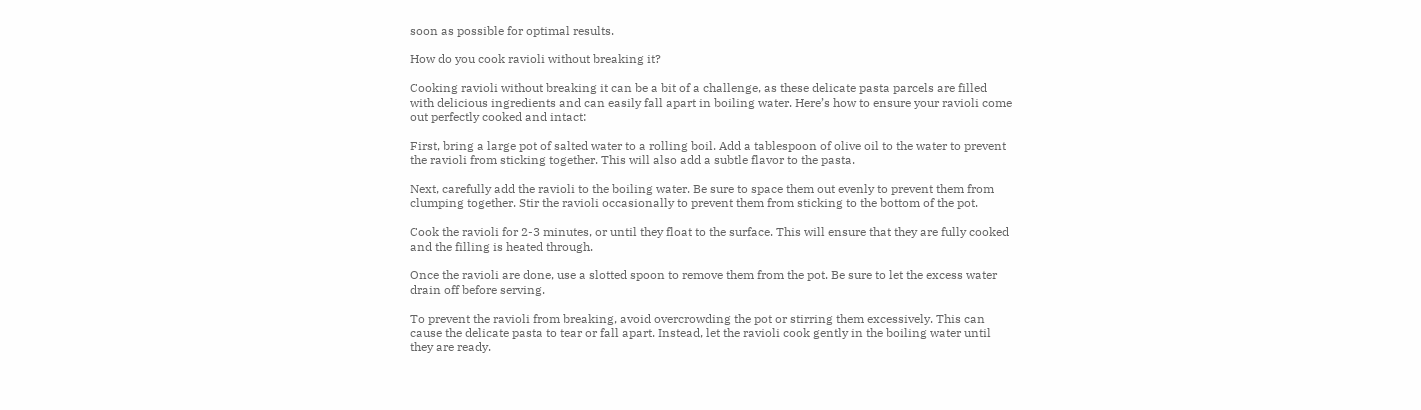soon as possible for optimal results.

How do you cook ravioli without breaking it?

Cooking ravioli without breaking it can be a bit of a challenge, as these delicate pasta parcels are filled with delicious ingredients and can easily fall apart in boiling water. Here’s how to ensure your ravioli come out perfectly cooked and intact:

First, bring a large pot of salted water to a rolling boil. Add a tablespoon of olive oil to the water to prevent the ravioli from sticking together. This will also add a subtle flavor to the pasta.

Next, carefully add the ravioli to the boiling water. Be sure to space them out evenly to prevent them from clumping together. Stir the ravioli occasionally to prevent them from sticking to the bottom of the pot.

Cook the ravioli for 2-3 minutes, or until they float to the surface. This will ensure that they are fully cooked and the filling is heated through.

Once the ravioli are done, use a slotted spoon to remove them from the pot. Be sure to let the excess water drain off before serving.

To prevent the ravioli from breaking, avoid overcrowding the pot or stirring them excessively. This can cause the delicate pasta to tear or fall apart. Instead, let the ravioli cook gently in the boiling water until they are ready.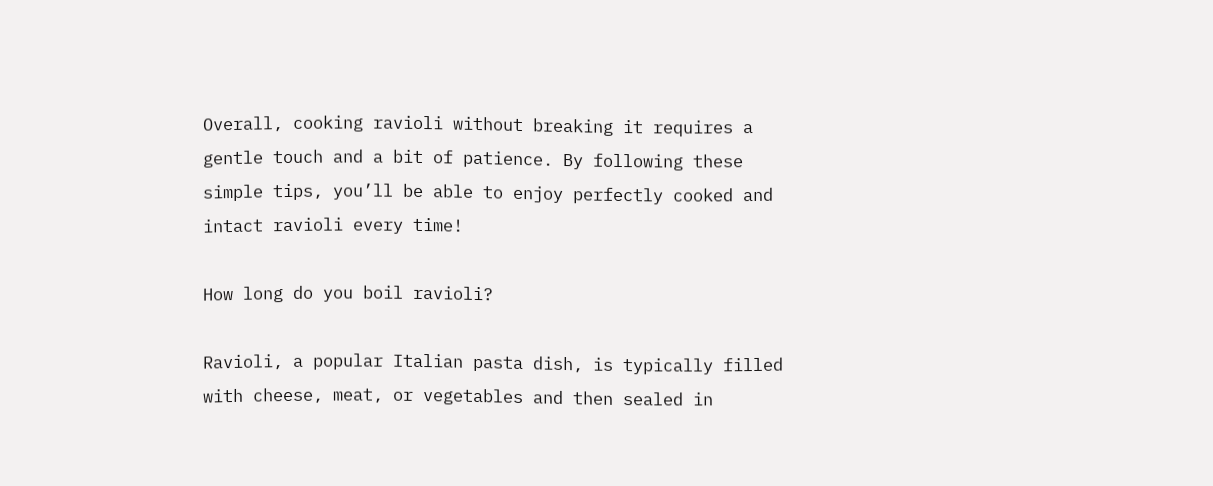Overall, cooking ravioli without breaking it requires a gentle touch and a bit of patience. By following these simple tips, you’ll be able to enjoy perfectly cooked and intact ravioli every time!

How long do you boil ravioli?

Ravioli, a popular Italian pasta dish, is typically filled with cheese, meat, or vegetables and then sealed in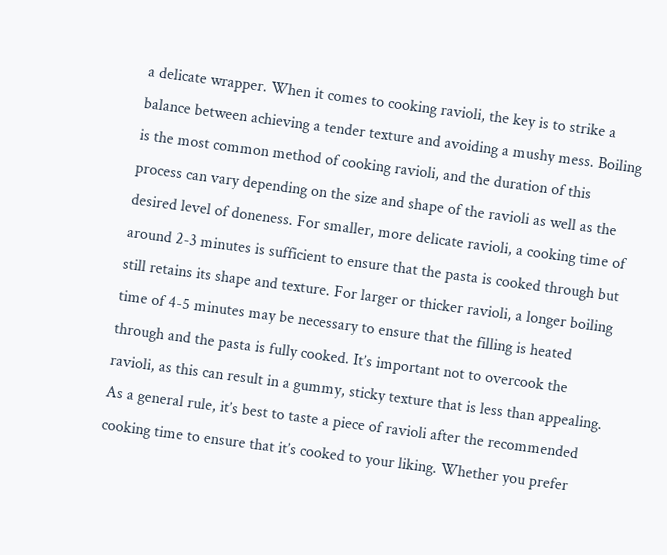a delicate wrapper. When it comes to cooking ravioli, the key is to strike a balance between achieving a tender texture and avoiding a mushy mess. Boiling is the most common method of cooking ravioli, and the duration of this process can vary depending on the size and shape of the ravioli as well as the desired level of doneness. For smaller, more delicate ravioli, a cooking time of around 2-3 minutes is sufficient to ensure that the pasta is cooked through but still retains its shape and texture. For larger or thicker ravioli, a longer boiling time of 4-5 minutes may be necessary to ensure that the filling is heated through and the pasta is fully cooked. It’s important not to overcook the ravioli, as this can result in a gummy, sticky texture that is less than appealing. As a general rule, it’s best to taste a piece of ravioli after the recommended cooking time to ensure that it’s cooked to your liking. Whether you prefer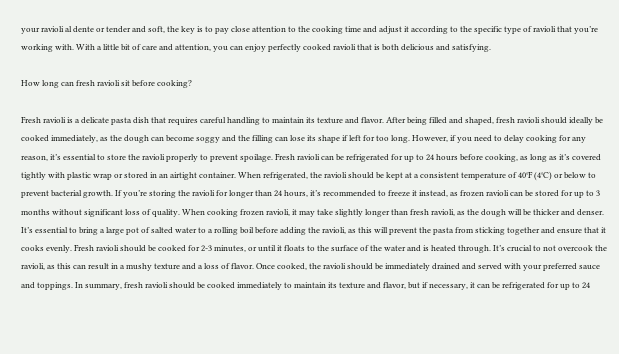your ravioli al dente or tender and soft, the key is to pay close attention to the cooking time and adjust it according to the specific type of ravioli that you’re working with. With a little bit of care and attention, you can enjoy perfectly cooked ravioli that is both delicious and satisfying.

How long can fresh ravioli sit before cooking?

Fresh ravioli is a delicate pasta dish that requires careful handling to maintain its texture and flavor. After being filled and shaped, fresh ravioli should ideally be cooked immediately, as the dough can become soggy and the filling can lose its shape if left for too long. However, if you need to delay cooking for any reason, it’s essential to store the ravioli properly to prevent spoilage. Fresh ravioli can be refrigerated for up to 24 hours before cooking, as long as it’s covered tightly with plastic wrap or stored in an airtight container. When refrigerated, the ravioli should be kept at a consistent temperature of 40°F (4°C) or below to prevent bacterial growth. If you’re storing the ravioli for longer than 24 hours, it’s recommended to freeze it instead, as frozen ravioli can be stored for up to 3 months without significant loss of quality. When cooking frozen ravioli, it may take slightly longer than fresh ravioli, as the dough will be thicker and denser. It’s essential to bring a large pot of salted water to a rolling boil before adding the ravioli, as this will prevent the pasta from sticking together and ensure that it cooks evenly. Fresh ravioli should be cooked for 2-3 minutes, or until it floats to the surface of the water and is heated through. It’s crucial to not overcook the ravioli, as this can result in a mushy texture and a loss of flavor. Once cooked, the ravioli should be immediately drained and served with your preferred sauce and toppings. In summary, fresh ravioli should be cooked immediately to maintain its texture and flavor, but if necessary, it can be refrigerated for up to 24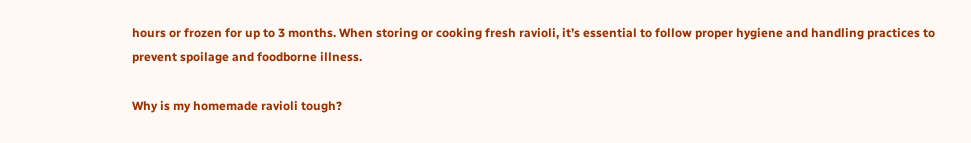hours or frozen for up to 3 months. When storing or cooking fresh ravioli, it’s essential to follow proper hygiene and handling practices to prevent spoilage and foodborne illness.

Why is my homemade ravioli tough?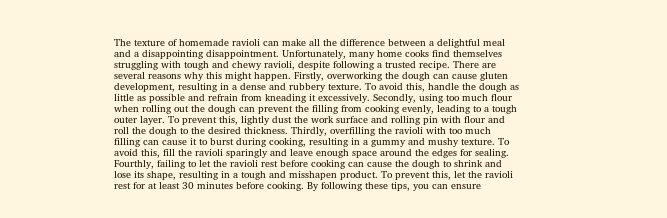The texture of homemade ravioli can make all the difference between a delightful meal and a disappointing disappointment. Unfortunately, many home cooks find themselves struggling with tough and chewy ravioli, despite following a trusted recipe. There are several reasons why this might happen. Firstly, overworking the dough can cause gluten development, resulting in a dense and rubbery texture. To avoid this, handle the dough as little as possible and refrain from kneading it excessively. Secondly, using too much flour when rolling out the dough can prevent the filling from cooking evenly, leading to a tough outer layer. To prevent this, lightly dust the work surface and rolling pin with flour and roll the dough to the desired thickness. Thirdly, overfilling the ravioli with too much filling can cause it to burst during cooking, resulting in a gummy and mushy texture. To avoid this, fill the ravioli sparingly and leave enough space around the edges for sealing. Fourthly, failing to let the ravioli rest before cooking can cause the dough to shrink and lose its shape, resulting in a tough and misshapen product. To prevent this, let the ravioli rest for at least 30 minutes before cooking. By following these tips, you can ensure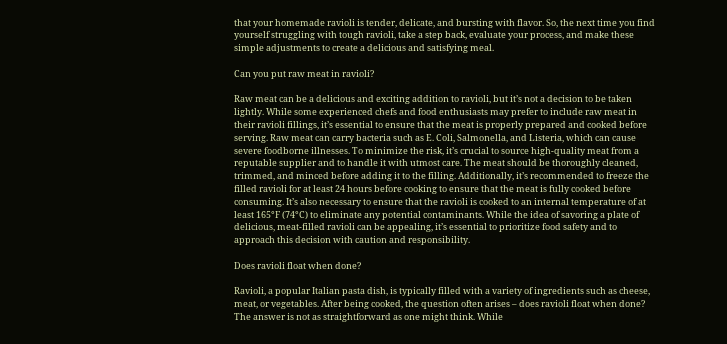that your homemade ravioli is tender, delicate, and bursting with flavor. So, the next time you find yourself struggling with tough ravioli, take a step back, evaluate your process, and make these simple adjustments to create a delicious and satisfying meal.

Can you put raw meat in ravioli?

Raw meat can be a delicious and exciting addition to ravioli, but it’s not a decision to be taken lightly. While some experienced chefs and food enthusiasts may prefer to include raw meat in their ravioli fillings, it’s essential to ensure that the meat is properly prepared and cooked before serving. Raw meat can carry bacteria such as E. Coli, Salmonella, and Listeria, which can cause severe foodborne illnesses. To minimize the risk, it’s crucial to source high-quality meat from a reputable supplier and to handle it with utmost care. The meat should be thoroughly cleaned, trimmed, and minced before adding it to the filling. Additionally, it’s recommended to freeze the filled ravioli for at least 24 hours before cooking to ensure that the meat is fully cooked before consuming. It’s also necessary to ensure that the ravioli is cooked to an internal temperature of at least 165°F (74°C) to eliminate any potential contaminants. While the idea of savoring a plate of delicious, meat-filled ravioli can be appealing, it’s essential to prioritize food safety and to approach this decision with caution and responsibility.

Does ravioli float when done?

Ravioli, a popular Italian pasta dish, is typically filled with a variety of ingredients such as cheese, meat, or vegetables. After being cooked, the question often arises – does ravioli float when done? The answer is not as straightforward as one might think. While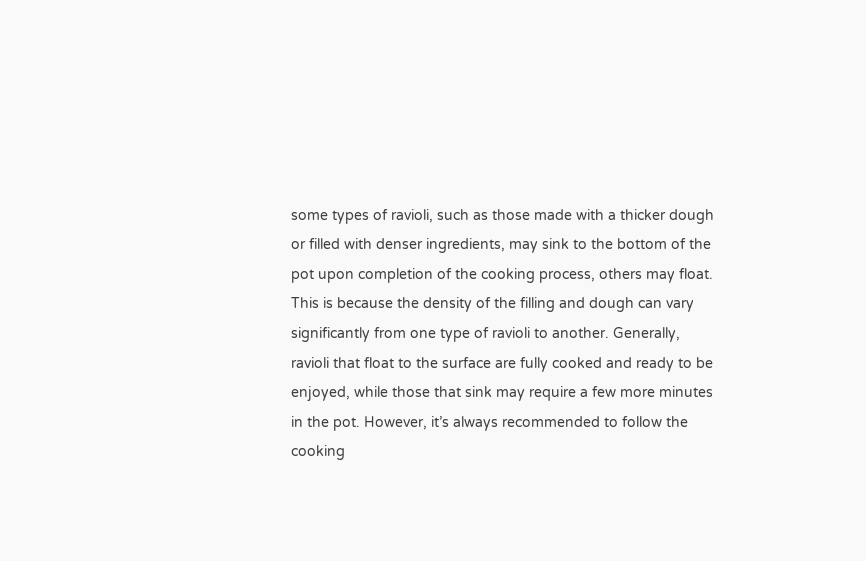some types of ravioli, such as those made with a thicker dough or filled with denser ingredients, may sink to the bottom of the pot upon completion of the cooking process, others may float. This is because the density of the filling and dough can vary significantly from one type of ravioli to another. Generally, ravioli that float to the surface are fully cooked and ready to be enjoyed, while those that sink may require a few more minutes in the pot. However, it’s always recommended to follow the cooking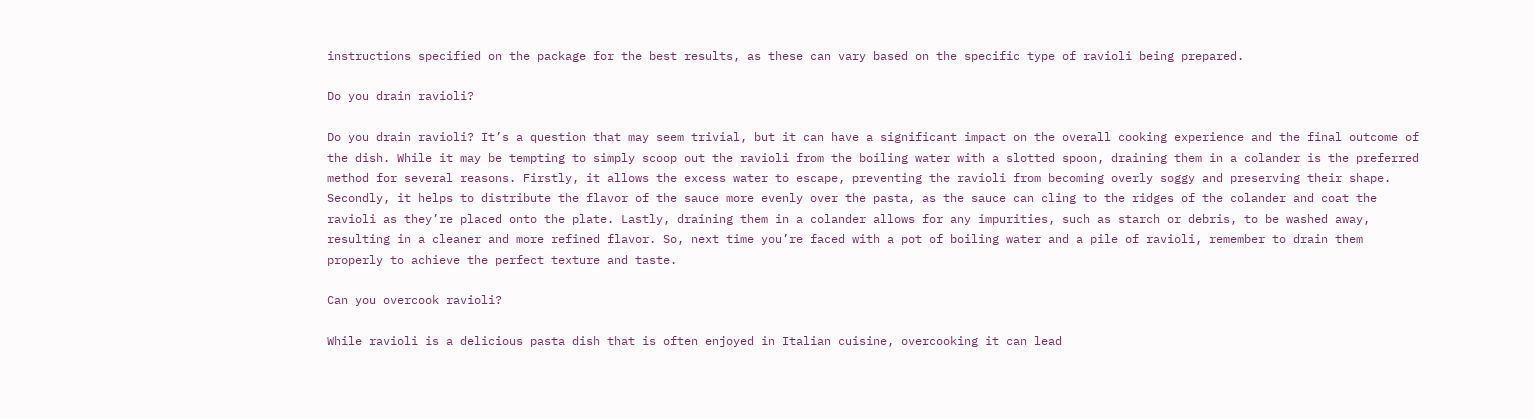instructions specified on the package for the best results, as these can vary based on the specific type of ravioli being prepared.

Do you drain ravioli?

Do you drain ravioli? It’s a question that may seem trivial, but it can have a significant impact on the overall cooking experience and the final outcome of the dish. While it may be tempting to simply scoop out the ravioli from the boiling water with a slotted spoon, draining them in a colander is the preferred method for several reasons. Firstly, it allows the excess water to escape, preventing the ravioli from becoming overly soggy and preserving their shape. Secondly, it helps to distribute the flavor of the sauce more evenly over the pasta, as the sauce can cling to the ridges of the colander and coat the ravioli as they’re placed onto the plate. Lastly, draining them in a colander allows for any impurities, such as starch or debris, to be washed away, resulting in a cleaner and more refined flavor. So, next time you’re faced with a pot of boiling water and a pile of ravioli, remember to drain them properly to achieve the perfect texture and taste.

Can you overcook ravioli?

While ravioli is a delicious pasta dish that is often enjoyed in Italian cuisine, overcooking it can lead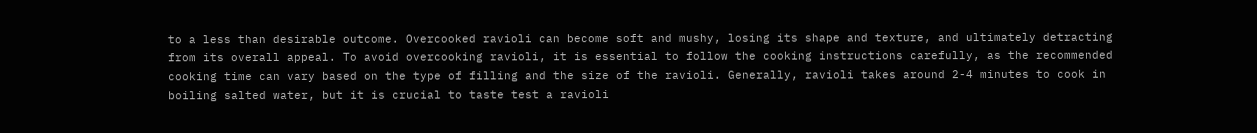to a less than desirable outcome. Overcooked ravioli can become soft and mushy, losing its shape and texture, and ultimately detracting from its overall appeal. To avoid overcooking ravioli, it is essential to follow the cooking instructions carefully, as the recommended cooking time can vary based on the type of filling and the size of the ravioli. Generally, ravioli takes around 2-4 minutes to cook in boiling salted water, but it is crucial to taste test a ravioli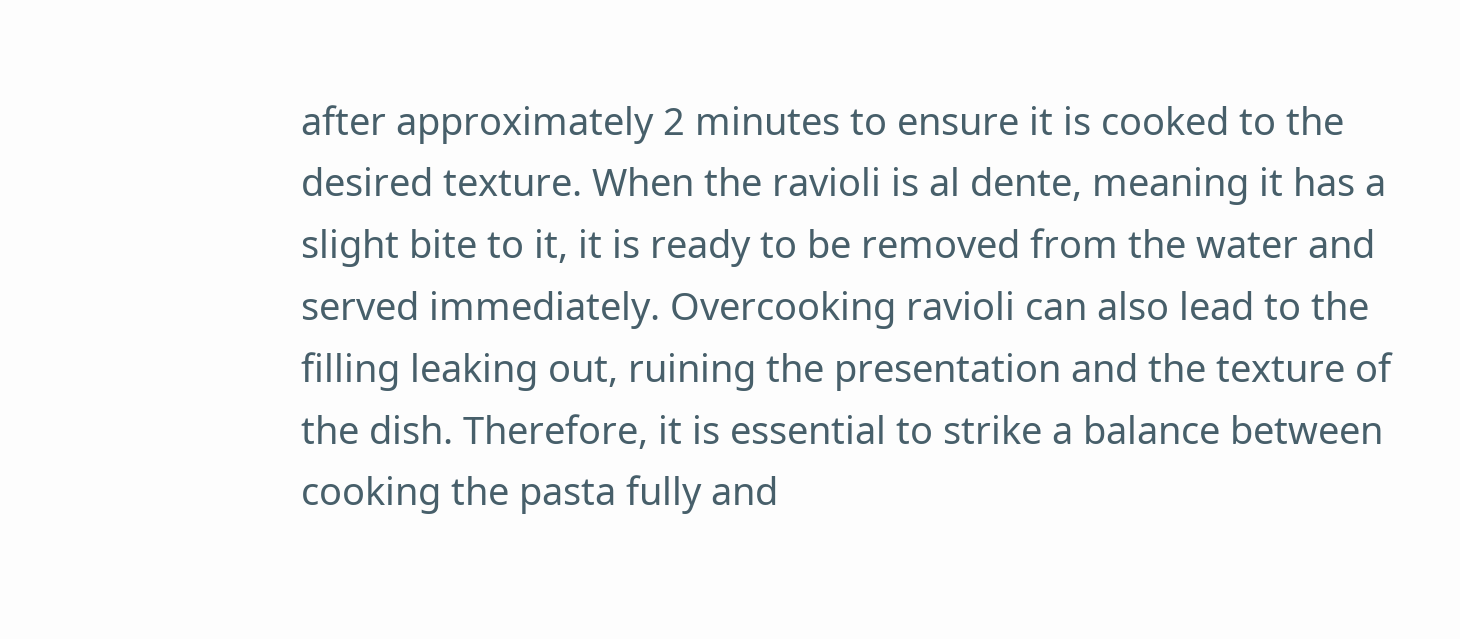after approximately 2 minutes to ensure it is cooked to the desired texture. When the ravioli is al dente, meaning it has a slight bite to it, it is ready to be removed from the water and served immediately. Overcooking ravioli can also lead to the filling leaking out, ruining the presentation and the texture of the dish. Therefore, it is essential to strike a balance between cooking the pasta fully and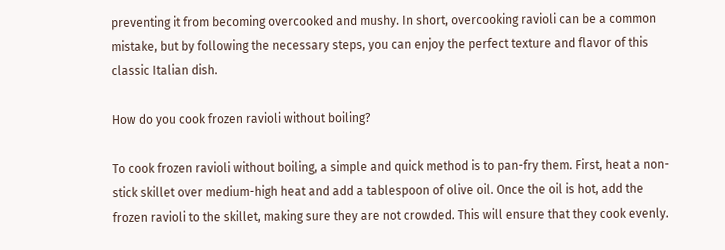preventing it from becoming overcooked and mushy. In short, overcooking ravioli can be a common mistake, but by following the necessary steps, you can enjoy the perfect texture and flavor of this classic Italian dish.

How do you cook frozen ravioli without boiling?

To cook frozen ravioli without boiling, a simple and quick method is to pan-fry them. First, heat a non-stick skillet over medium-high heat and add a tablespoon of olive oil. Once the oil is hot, add the frozen ravioli to the skillet, making sure they are not crowded. This will ensure that they cook evenly.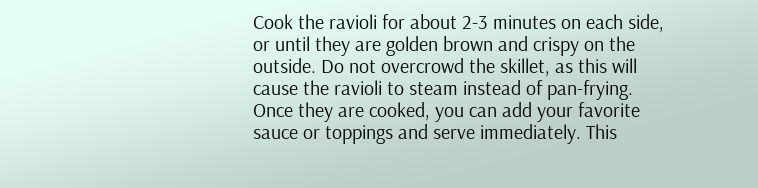Cook the ravioli for about 2-3 minutes on each side, or until they are golden brown and crispy on the outside. Do not overcrowd the skillet, as this will cause the ravioli to steam instead of pan-frying. Once they are cooked, you can add your favorite sauce or toppings and serve immediately. This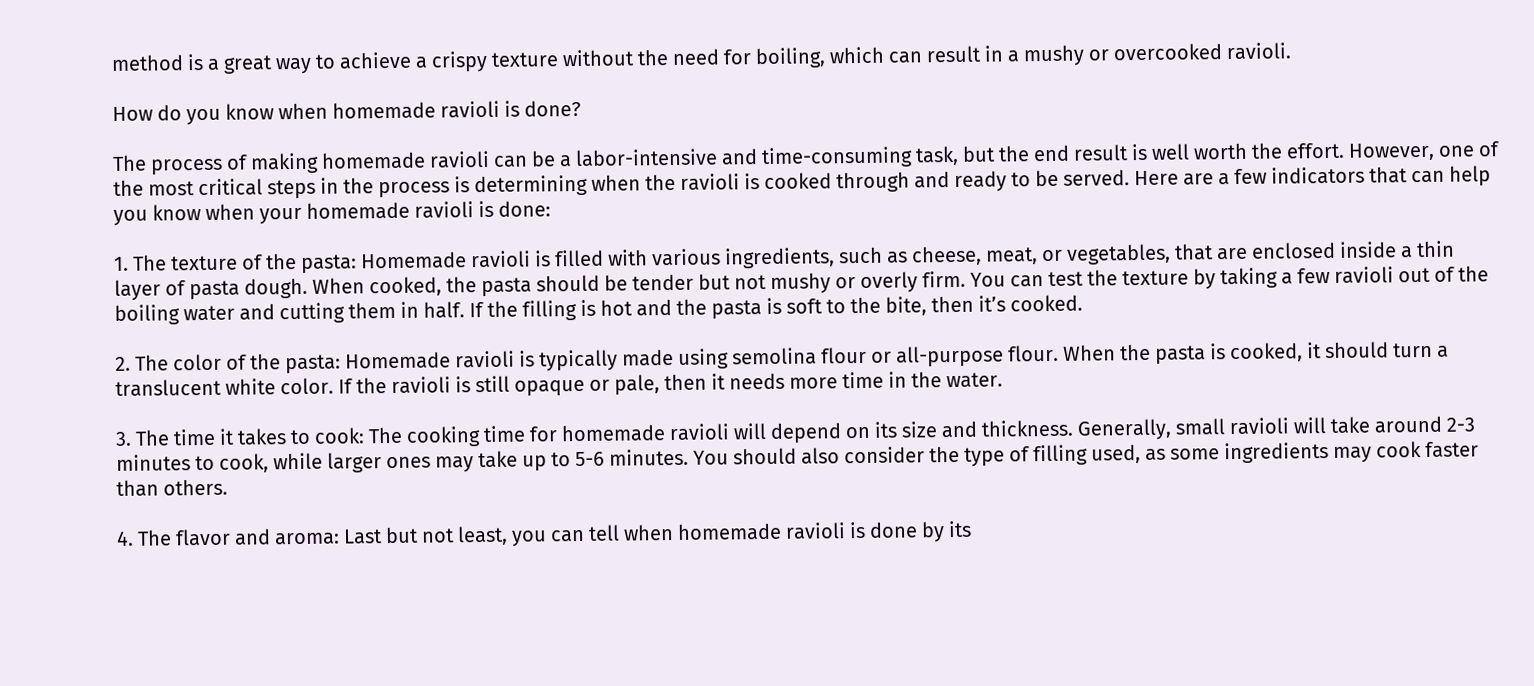method is a great way to achieve a crispy texture without the need for boiling, which can result in a mushy or overcooked ravioli.

How do you know when homemade ravioli is done?

The process of making homemade ravioli can be a labor-intensive and time-consuming task, but the end result is well worth the effort. However, one of the most critical steps in the process is determining when the ravioli is cooked through and ready to be served. Here are a few indicators that can help you know when your homemade ravioli is done:

1. The texture of the pasta: Homemade ravioli is filled with various ingredients, such as cheese, meat, or vegetables, that are enclosed inside a thin layer of pasta dough. When cooked, the pasta should be tender but not mushy or overly firm. You can test the texture by taking a few ravioli out of the boiling water and cutting them in half. If the filling is hot and the pasta is soft to the bite, then it’s cooked.

2. The color of the pasta: Homemade ravioli is typically made using semolina flour or all-purpose flour. When the pasta is cooked, it should turn a translucent white color. If the ravioli is still opaque or pale, then it needs more time in the water.

3. The time it takes to cook: The cooking time for homemade ravioli will depend on its size and thickness. Generally, small ravioli will take around 2-3 minutes to cook, while larger ones may take up to 5-6 minutes. You should also consider the type of filling used, as some ingredients may cook faster than others.

4. The flavor and aroma: Last but not least, you can tell when homemade ravioli is done by its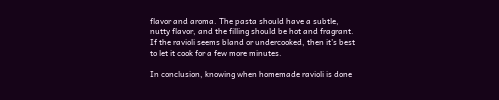flavor and aroma. The pasta should have a subtle, nutty flavor, and the filling should be hot and fragrant. If the ravioli seems bland or undercooked, then it’s best to let it cook for a few more minutes.

In conclusion, knowing when homemade ravioli is done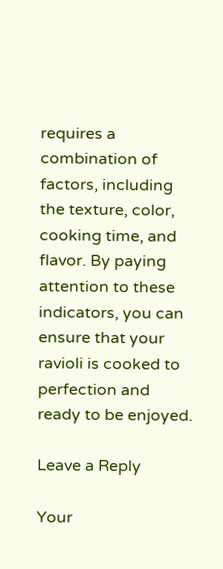requires a combination of factors, including the texture, color, cooking time, and flavor. By paying attention to these indicators, you can ensure that your ravioli is cooked to perfection and ready to be enjoyed.

Leave a Reply

Your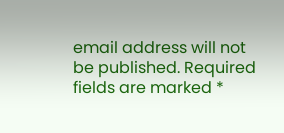email address will not be published. Required fields are marked *